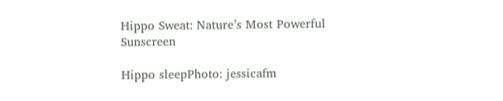Hippo Sweat: Nature’s Most Powerful Sunscreen

Hippo sleepPhoto: jessicafm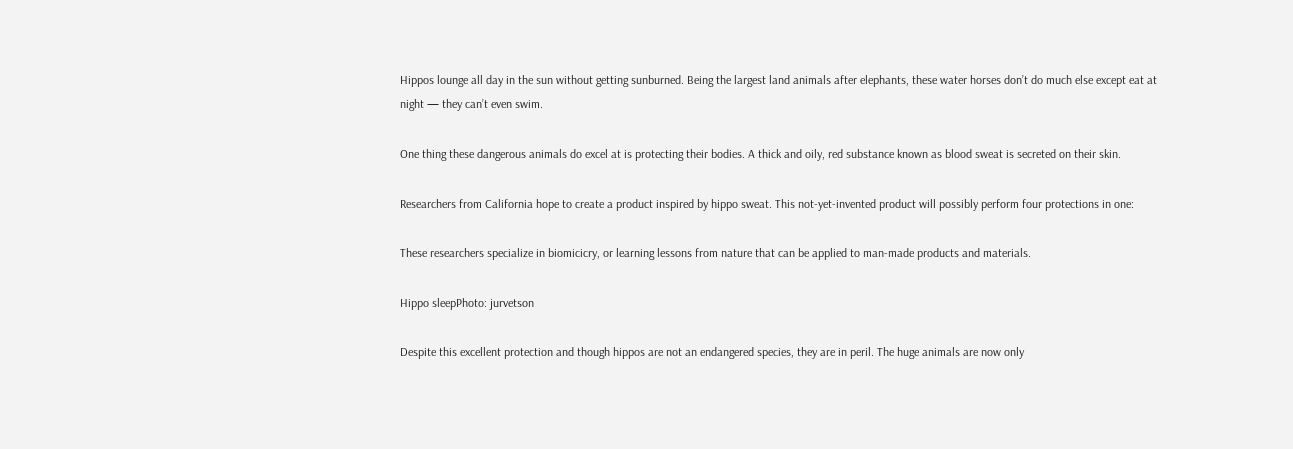Hippos lounge all day in the sun without getting sunburned. Being the largest land animals after elephants, these water horses don’t do much else except eat at night — they can’t even swim.

One thing these dangerous animals do excel at is protecting their bodies. A thick and oily, red substance known as blood sweat is secreted on their skin.

Researchers from California hope to create a product inspired by hippo sweat. This not-yet-invented product will possibly perform four protections in one:

These researchers specialize in biomicicry, or learning lessons from nature that can be applied to man-made products and materials.

Hippo sleepPhoto: jurvetson

Despite this excellent protection and though hippos are not an endangered species, they are in peril. The huge animals are now only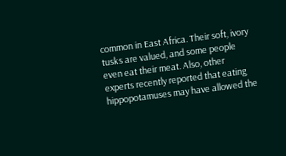common in East Africa. Their soft, ivory tusks are valued, and some people even eat their meat. Also, other experts recently reported that eating hippopotamuses may have allowed the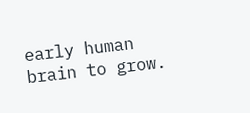early human brain to grow.